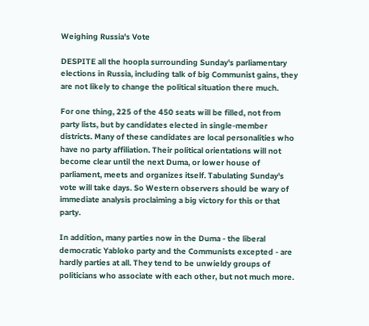Weighing Russia's Vote

DESPITE all the hoopla surrounding Sunday's parliamentary elections in Russia, including talk of big Communist gains, they are not likely to change the political situation there much.

For one thing, 225 of the 450 seats will be filled, not from party lists, but by candidates elected in single-member districts. Many of these candidates are local personalities who have no party affiliation. Their political orientations will not become clear until the next Duma, or lower house of parliament, meets and organizes itself. Tabulating Sunday's vote will take days. So Western observers should be wary of immediate analysis proclaiming a big victory for this or that party.

In addition, many parties now in the Duma - the liberal democratic Yabloko party and the Communists excepted - are hardly parties at all. They tend to be unwieldy groups of politicians who associate with each other, but not much more.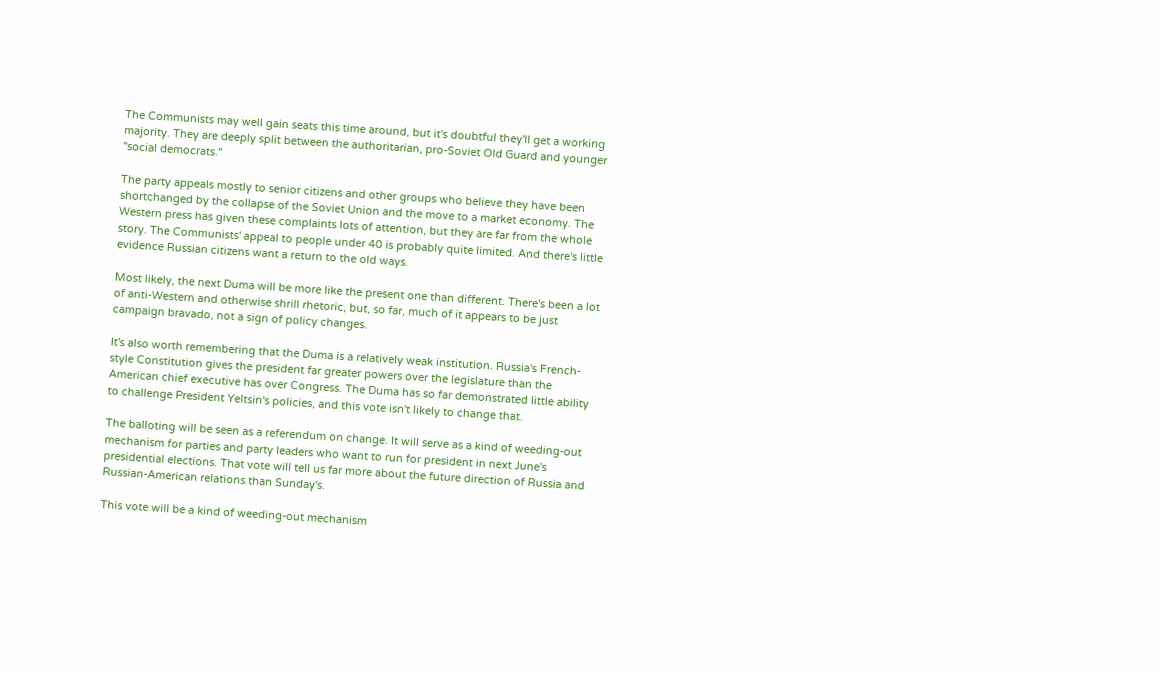The Communists may well gain seats this time around, but it's doubtful they'll get a working majority. They are deeply split between the authoritarian, pro-Soviet Old Guard and younger ''social democrats.''

The party appeals mostly to senior citizens and other groups who believe they have been shortchanged by the collapse of the Soviet Union and the move to a market economy. The Western press has given these complaints lots of attention, but they are far from the whole story. The Communists' appeal to people under 40 is probably quite limited. And there's little evidence Russian citizens want a return to the old ways.

Most likely, the next Duma will be more like the present one than different. There's been a lot of anti-Western and otherwise shrill rhetoric, but, so far, much of it appears to be just campaign bravado, not a sign of policy changes.

It's also worth remembering that the Duma is a relatively weak institution. Russia's French-style Constitution gives the president far greater powers over the legislature than the American chief executive has over Congress. The Duma has so far demonstrated little ability to challenge President Yeltsin's policies, and this vote isn't likely to change that.

The balloting will be seen as a referendum on change. It will serve as a kind of weeding-out mechanism for parties and party leaders who want to run for president in next June's presidential elections. That vote will tell us far more about the future direction of Russia and Russian-American relations than Sunday's.

This vote will be a kind of weeding-out mechanism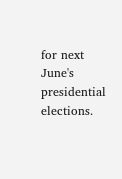for next June's presidential elections.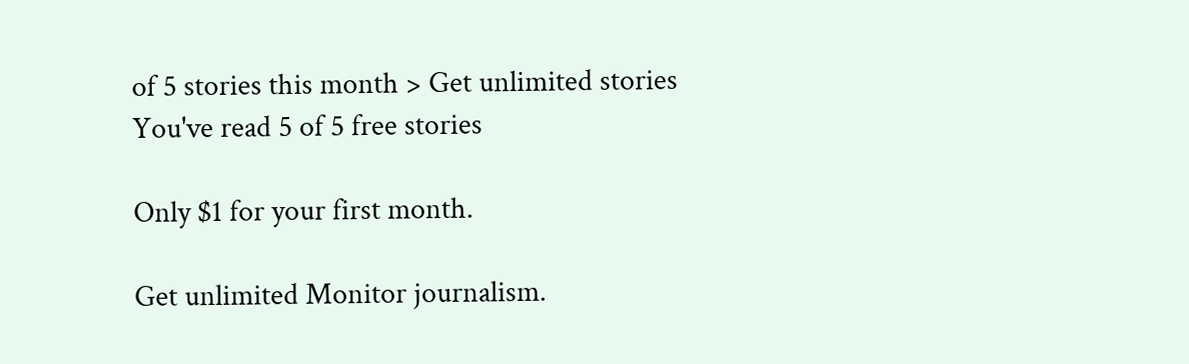of 5 stories this month > Get unlimited stories
You've read 5 of 5 free stories

Only $1 for your first month.

Get unlimited Monitor journalism.